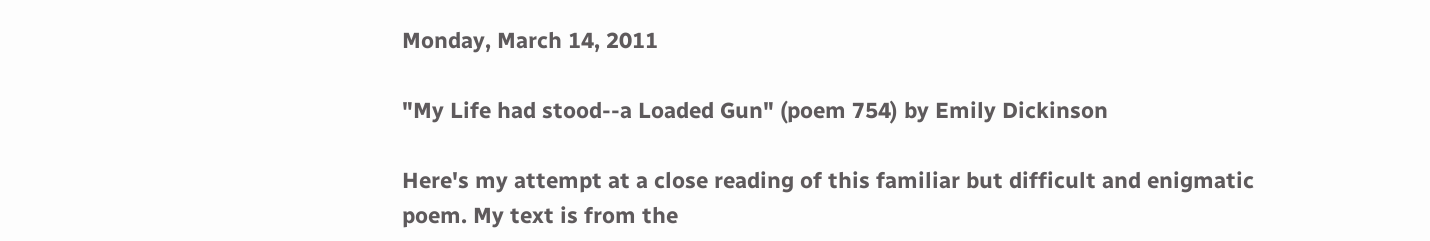Monday, March 14, 2011

"My Life had stood--a Loaded Gun" (poem 754) by Emily Dickinson

Here's my attempt at a close reading of this familiar but difficult and enigmatic poem. My text is from the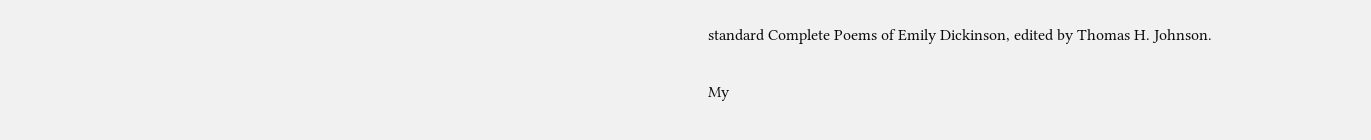standard Complete Poems of Emily Dickinson, edited by Thomas H. Johnson.

My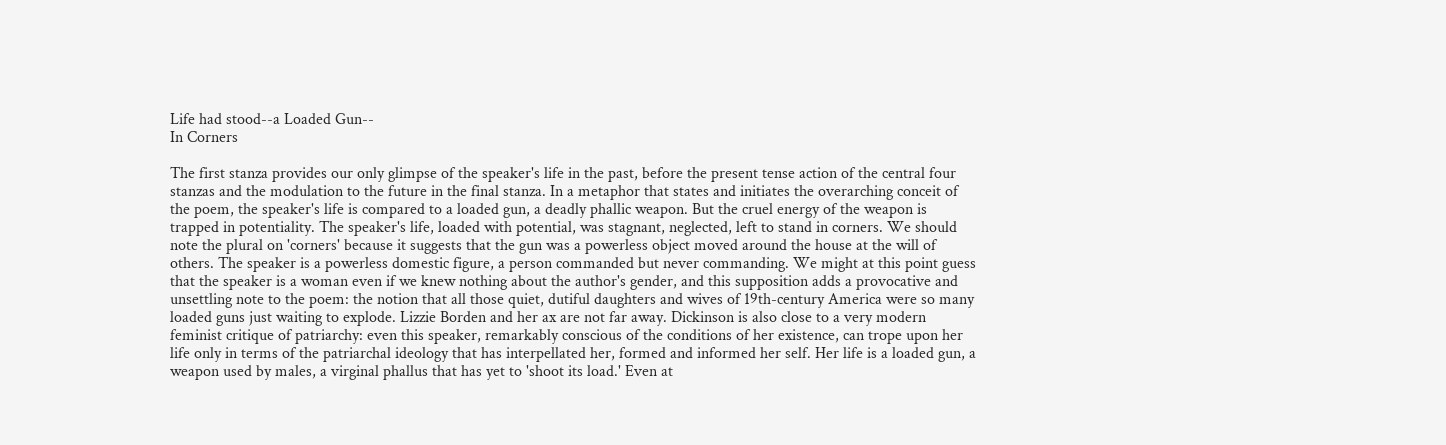Life had stood--a Loaded Gun--
In Corners

The first stanza provides our only glimpse of the speaker's life in the past, before the present tense action of the central four stanzas and the modulation to the future in the final stanza. In a metaphor that states and initiates the overarching conceit of the poem, the speaker's life is compared to a loaded gun, a deadly phallic weapon. But the cruel energy of the weapon is trapped in potentiality. The speaker's life, loaded with potential, was stagnant, neglected, left to stand in corners. We should note the plural on 'corners' because it suggests that the gun was a powerless object moved around the house at the will of others. The speaker is a powerless domestic figure, a person commanded but never commanding. We might at this point guess that the speaker is a woman even if we knew nothing about the author's gender, and this supposition adds a provocative and unsettling note to the poem: the notion that all those quiet, dutiful daughters and wives of 19th-century America were so many loaded guns just waiting to explode. Lizzie Borden and her ax are not far away. Dickinson is also close to a very modern feminist critique of patriarchy: even this speaker, remarkably conscious of the conditions of her existence, can trope upon her life only in terms of the patriarchal ideology that has interpellated her, formed and informed her self. Her life is a loaded gun, a weapon used by males, a virginal phallus that has yet to 'shoot its load.' Even at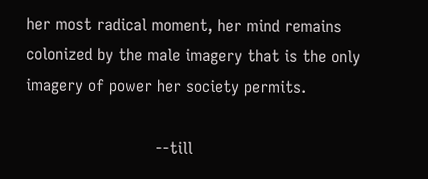her most radical moment, her mind remains colonized by the male imagery that is the only imagery of power her society permits.

                          --till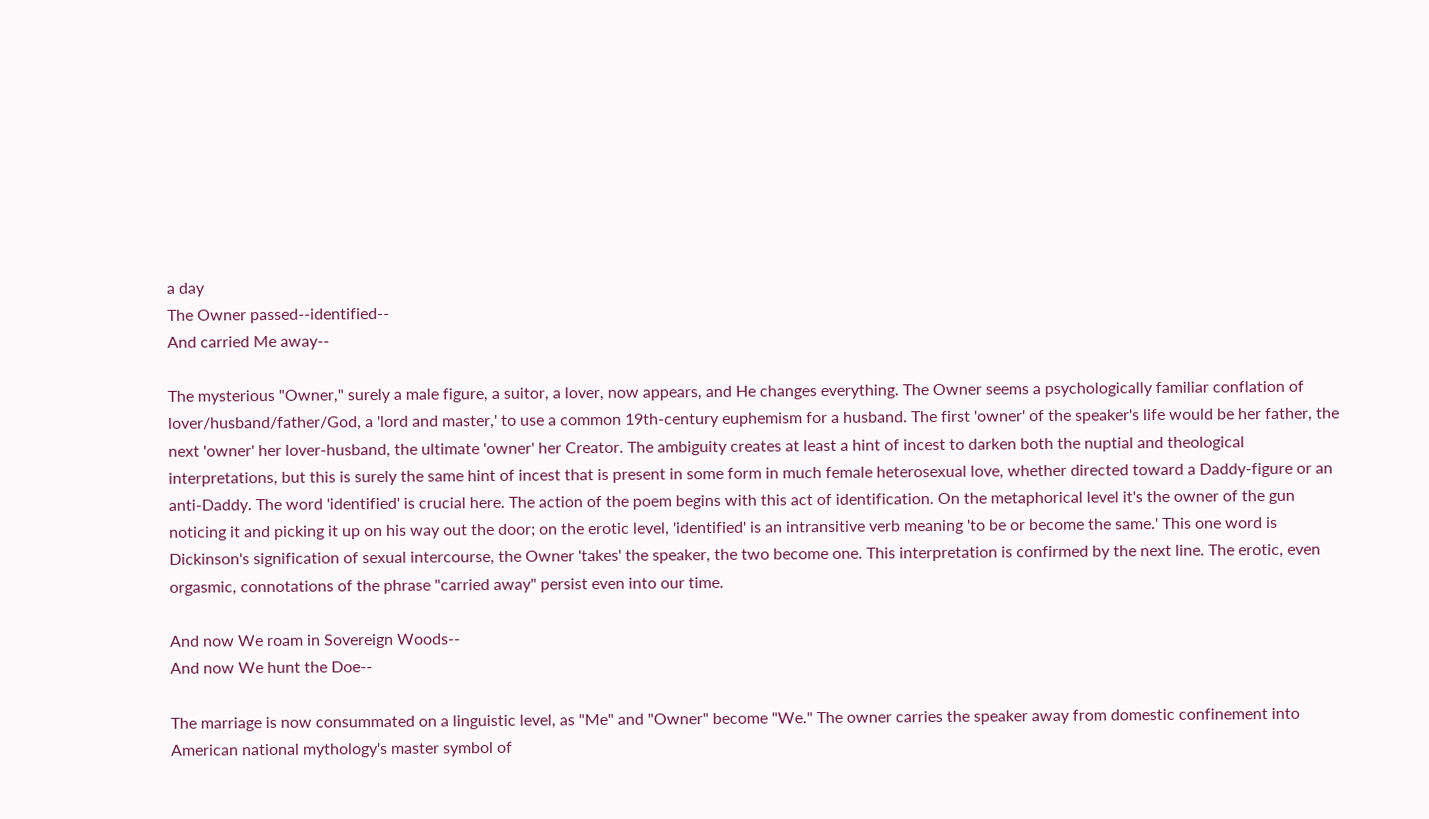a day
The Owner passed--identified--
And carried Me away--

The mysterious "Owner," surely a male figure, a suitor, a lover, now appears, and He changes everything. The Owner seems a psychologically familiar conflation of lover/husband/father/God, a 'lord and master,' to use a common 19th-century euphemism for a husband. The first 'owner' of the speaker's life would be her father, the next 'owner' her lover-husband, the ultimate 'owner' her Creator. The ambiguity creates at least a hint of incest to darken both the nuptial and theological interpretations, but this is surely the same hint of incest that is present in some form in much female heterosexual love, whether directed toward a Daddy-figure or an anti-Daddy. The word 'identified' is crucial here. The action of the poem begins with this act of identification. On the metaphorical level it's the owner of the gun noticing it and picking it up on his way out the door; on the erotic level, 'identified' is an intransitive verb meaning 'to be or become the same.' This one word is Dickinson's signification of sexual intercourse, the Owner 'takes' the speaker, the two become one. This interpretation is confirmed by the next line. The erotic, even orgasmic, connotations of the phrase "carried away" persist even into our time.

And now We roam in Sovereign Woods--
And now We hunt the Doe--

The marriage is now consummated on a linguistic level, as "Me" and "Owner" become "We." The owner carries the speaker away from domestic confinement into American national mythology's master symbol of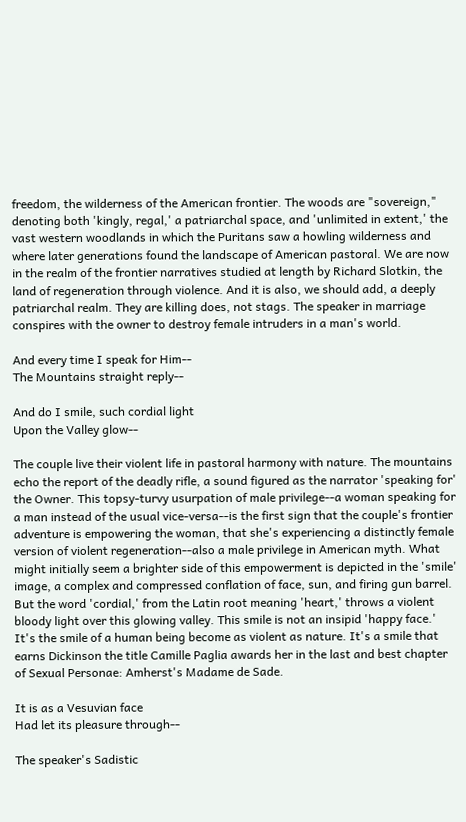freedom, the wilderness of the American frontier. The woods are "sovereign," denoting both 'kingly, regal,' a patriarchal space, and 'unlimited in extent,' the vast western woodlands in which the Puritans saw a howling wilderness and where later generations found the landscape of American pastoral. We are now in the realm of the frontier narratives studied at length by Richard Slotkin, the land of regeneration through violence. And it is also, we should add, a deeply patriarchal realm. They are killing does, not stags. The speaker in marriage conspires with the owner to destroy female intruders in a man's world.

And every time I speak for Him--
The Mountains straight reply--

And do I smile, such cordial light
Upon the Valley glow--

The couple live their violent life in pastoral harmony with nature. The mountains echo the report of the deadly rifle, a sound figured as the narrator 'speaking for' the Owner. This topsy-turvy usurpation of male privilege--a woman speaking for a man instead of the usual vice-versa--is the first sign that the couple's frontier adventure is empowering the woman, that she's experiencing a distinctly female version of violent regeneration--also a male privilege in American myth. What might initially seem a brighter side of this empowerment is depicted in the 'smile' image, a complex and compressed conflation of face, sun, and firing gun barrel. But the word 'cordial,' from the Latin root meaning 'heart,' throws a violent bloody light over this glowing valley. This smile is not an insipid 'happy face.' It's the smile of a human being become as violent as nature. It's a smile that earns Dickinson the title Camille Paglia awards her in the last and best chapter of Sexual Personae: Amherst's Madame de Sade.

It is as a Vesuvian face
Had let its pleasure through--

The speaker's Sadistic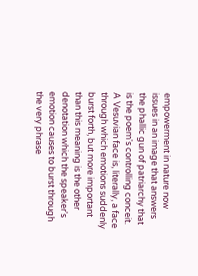empowerment in nature now issues in an image that answers the phallic gun of patriarchy that is the poem's controlling conceit. A Vesuvian face is, literally, a face through which emotions suddenly burst forth, but more important than this meaning is the other denotation which the speaker's emotion causes to burst through the very phrase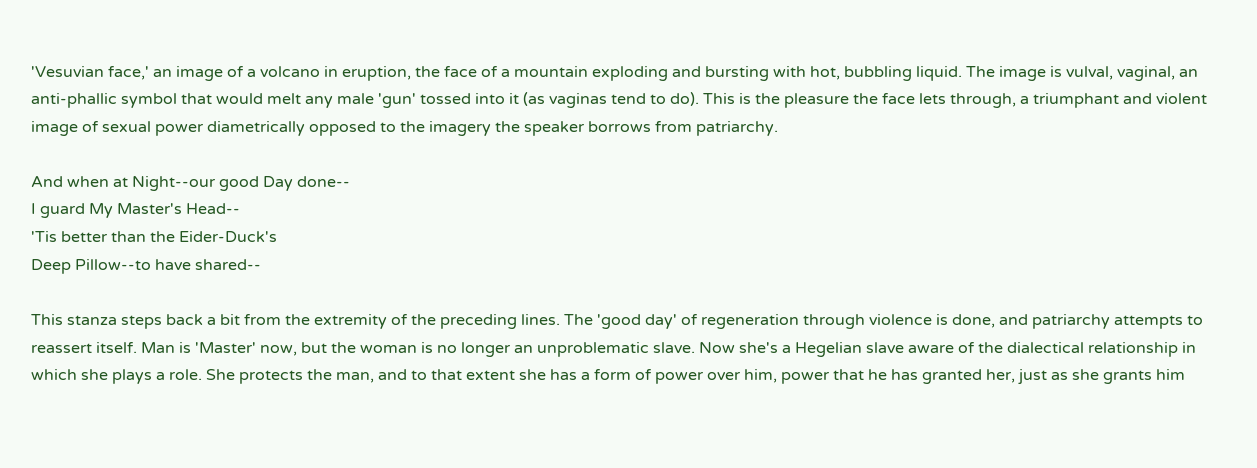'Vesuvian face,' an image of a volcano in eruption, the face of a mountain exploding and bursting with hot, bubbling liquid. The image is vulval, vaginal, an anti-phallic symbol that would melt any male 'gun' tossed into it (as vaginas tend to do). This is the pleasure the face lets through, a triumphant and violent image of sexual power diametrically opposed to the imagery the speaker borrows from patriarchy.

And when at Night--our good Day done--
I guard My Master's Head--
'Tis better than the Eider-Duck's
Deep Pillow--to have shared--

This stanza steps back a bit from the extremity of the preceding lines. The 'good day' of regeneration through violence is done, and patriarchy attempts to reassert itself. Man is 'Master' now, but the woman is no longer an unproblematic slave. Now she's a Hegelian slave aware of the dialectical relationship in which she plays a role. She protects the man, and to that extent she has a form of power over him, power that he has granted her, just as she grants him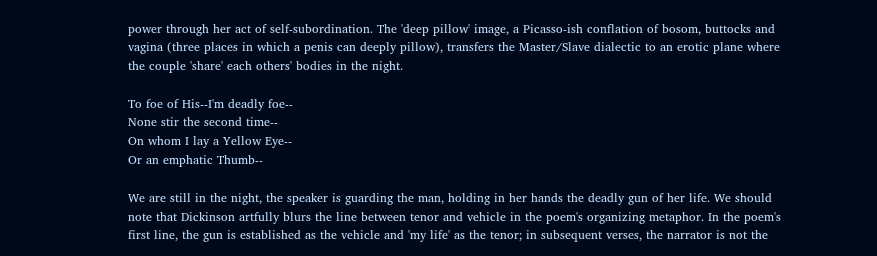power through her act of self-subordination. The 'deep pillow' image, a Picasso-ish conflation of bosom, buttocks and vagina (three places in which a penis can deeply pillow), transfers the Master/Slave dialectic to an erotic plane where the couple 'share' each others' bodies in the night.

To foe of His--I'm deadly foe--
None stir the second time--
On whom I lay a Yellow Eye--
Or an emphatic Thumb--

We are still in the night, the speaker is guarding the man, holding in her hands the deadly gun of her life. We should note that Dickinson artfully blurs the line between tenor and vehicle in the poem's organizing metaphor. In the poem's first line, the gun is established as the vehicle and 'my life' as the tenor; in subsequent verses, the narrator is not the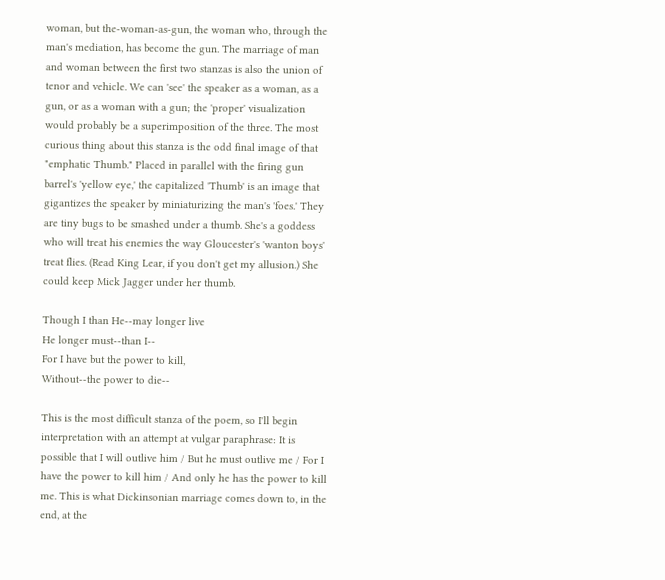woman, but the-woman-as-gun, the woman who, through the man's mediation, has become the gun. The marriage of man and woman between the first two stanzas is also the union of tenor and vehicle. We can 'see' the speaker as a woman, as a gun, or as a woman with a gun; the 'proper' visualization would probably be a superimposition of the three. The most curious thing about this stanza is the odd final image of that "emphatic Thumb." Placed in parallel with the firing gun barrel's 'yellow eye,' the capitalized 'Thumb' is an image that gigantizes the speaker by miniaturizing the man's 'foes.' They are tiny bugs to be smashed under a thumb. She's a goddess who will treat his enemies the way Gloucester's 'wanton boys' treat flies. (Read King Lear, if you don't get my allusion.) She could keep Mick Jagger under her thumb.

Though I than He--may longer live
He longer must--than I--
For I have but the power to kill,
Without--the power to die--

This is the most difficult stanza of the poem, so I'll begin interpretation with an attempt at vulgar paraphrase: It is possible that I will outlive him / But he must outlive me / For I have the power to kill him / And only he has the power to kill me. This is what Dickinsonian marriage comes down to, in the end, at the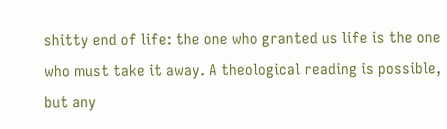shitty end of life: the one who granted us life is the one who must take it away. A theological reading is possible, but any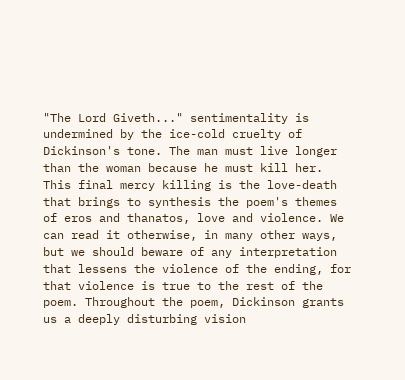"The Lord Giveth..." sentimentality is undermined by the ice-cold cruelty of Dickinson's tone. The man must live longer than the woman because he must kill her. This final mercy killing is the love-death that brings to synthesis the poem's themes of eros and thanatos, love and violence. We can read it otherwise, in many other ways, but we should beware of any interpretation that lessens the violence of the ending, for that violence is true to the rest of the poem. Throughout the poem, Dickinson grants us a deeply disturbing vision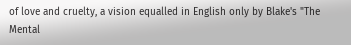of love and cruelty, a vision equalled in English only by Blake's "The Mental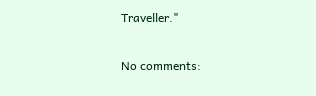Traveller."

No comments: